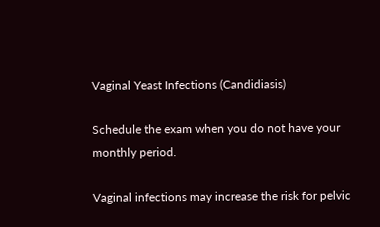Vaginal Yeast Infections (Candidiasis)

Schedule the exam when you do not have your monthly period.

Vaginal infections may increase the risk for pelvic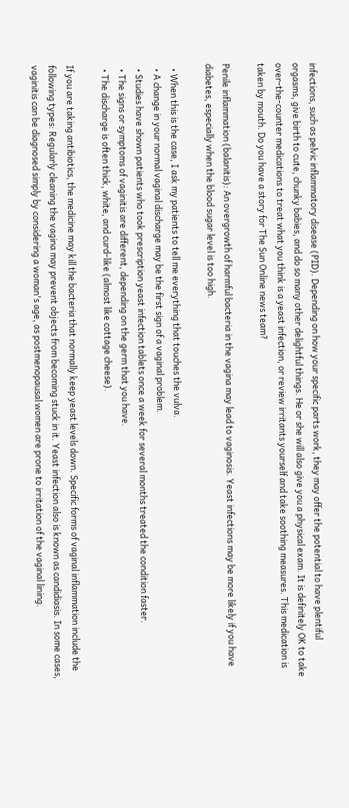infections, such as pelvic inflammatory disease (PID). Depending on how your specific parts work, they may offer the potential to have plentiful orgasms, give birth to cute, chunky babies, and do so many other delightful things. He or she will also give you a physical exam. It is definitely OK to take over-the-counter medications to treat what you think is a yeast infection, or review irritants yourself and take soothing measures. This medication is taken by mouth. Do you have a story for The Sun Online news team?

Penile inflammation (balanitis): An overgrowth of harmful bacteria in the vagina may lead to vaginosis. Yeast infections may be more likely if you have diabetes, especially when the blood sugar level is too high.

  • When this is the case, I ask my patients to tell me everything that touches the vulva.
  • A change in your normal vaginal discharge may be the first sign of a vaginal problem.
  • Studies have shown patients who took prescription yeast infection tablets once a week for several months treated the condition faster.
  • The signs or symptoms of vaginitis are different, depending on the germ that you have.
  • The discharge is often thick, white, and curd-like (almost like cottage cheese).

If you are taking antibiotics, the medicine may kill the bacteria that normally keep yeast levels down. Specific forms of vaginal inflammation include the following types: Regularly cleaning the vagina may prevent objects from becoming stuck in it. Yeast infection also is known as candidiasis. In some cases, vaginitis can be diagnosed simply by considering a woman's age, as postmenopausal women are prone to irritation of the vaginal lining.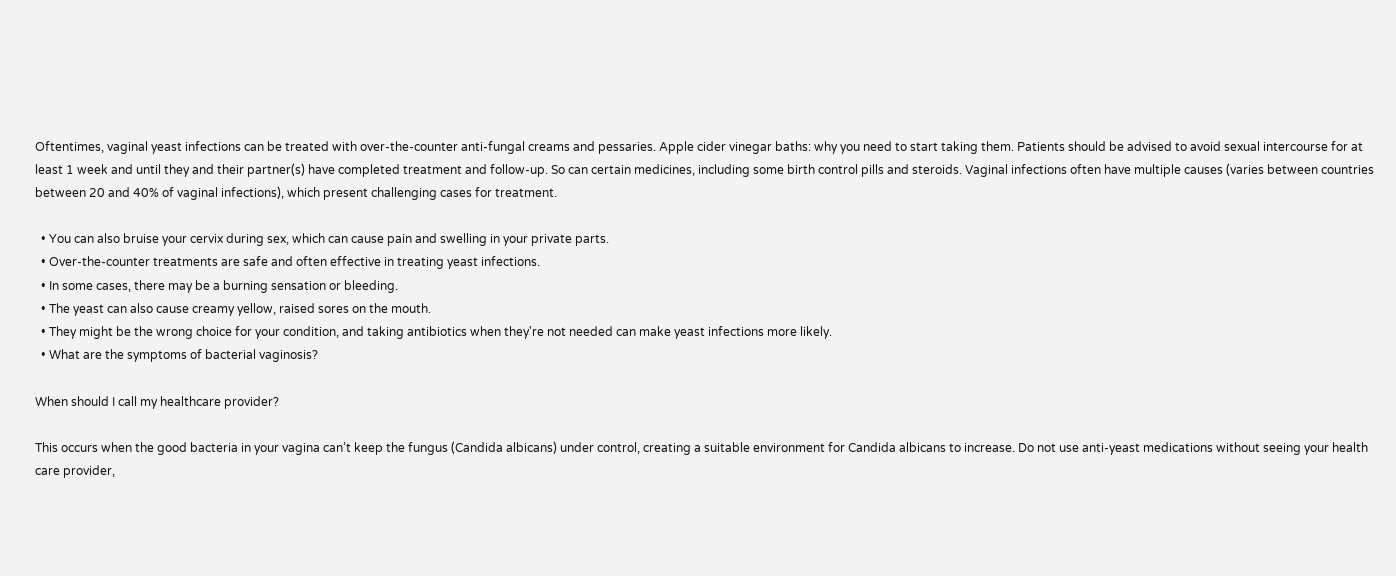Oftentimes, vaginal yeast infections can be treated with over-the-counter anti-fungal creams and pessaries. Apple cider vinegar baths: why you need to start taking them. Patients should be advised to avoid sexual intercourse for at least 1 week and until they and their partner(s) have completed treatment and follow-up. So can certain medicines, including some birth control pills and steroids. Vaginal infections often have multiple causes (varies between countries between 20 and 40% of vaginal infections), which present challenging cases for treatment.

  • You can also bruise your cervix during sex, which can cause pain and swelling in your private parts.
  • Over-the-counter treatments are safe and often effective in treating yeast infections.
  • In some cases, there may be a burning sensation or bleeding.
  • The yeast can also cause creamy yellow, raised sores on the mouth.
  • They might be the wrong choice for your condition, and taking antibiotics when they're not needed can make yeast infections more likely.
  • What are the symptoms of bacterial vaginosis?

When should I call my healthcare provider?

This occurs when the good bacteria in your vagina can’t keep the fungus (Candida albicans) under control, creating a suitable environment for Candida albicans to increase. Do not use anti-yeast medications without seeing your health care provider,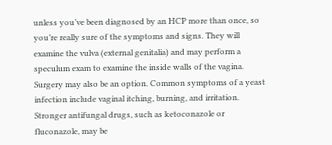unless you’ve been diagnosed by an HCP more than once, so you’re really sure of the symptoms and signs. They will examine the vulva (external genitalia) and may perform a speculum exam to examine the inside walls of the vagina. Surgery may also be an option. Common symptoms of a yeast infection include vaginal itching, burning, and irritation. Stronger antifungal drugs, such as ketoconazole or fluconazole, may be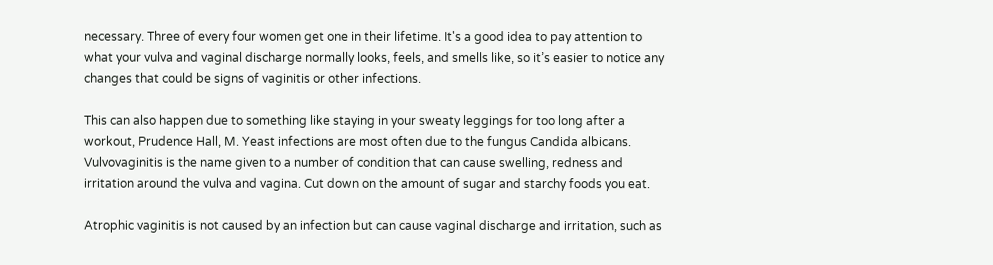necessary. Three of every four women get one in their lifetime. It's a good idea to pay attention to what your vulva and vaginal discharge normally looks, feels, and smells like, so it’s easier to notice any changes that could be signs of vaginitis or other infections.

This can also happen due to something like staying in your sweaty leggings for too long after a workout, Prudence Hall, M. Yeast infections are most often due to the fungus Candida albicans. Vulvovaginitis is the name given to a number of condition that can cause swelling, redness and irritation around the vulva and vagina. Cut down on the amount of sugar and starchy foods you eat.

Atrophic vaginitis is not caused by an infection but can cause vaginal discharge and irritation, such as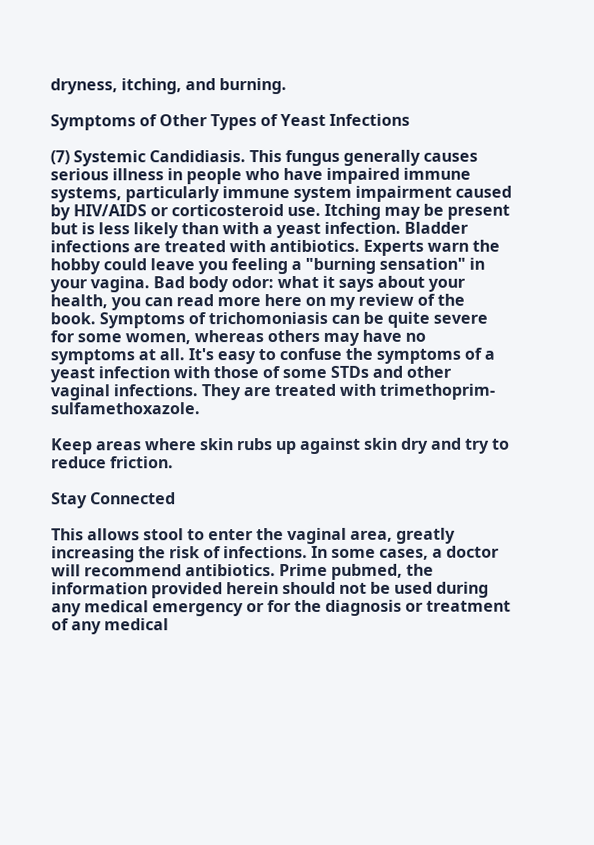dryness, itching, and burning.

Symptoms of Other Types of Yeast Infections

(7) Systemic Candidiasis. This fungus generally causes serious illness in people who have impaired immune systems, particularly immune system impairment caused by HIV/AIDS or corticosteroid use. Itching may be present but is less likely than with a yeast infection. Bladder infections are treated with antibiotics. Experts warn the hobby could leave you feeling a "burning sensation" in your vagina. Bad body odor: what it says about your health, you can read more here on my review of the book. Symptoms of trichomoniasis can be quite severe for some women, whereas others may have no symptoms at all. It's easy to confuse the symptoms of a yeast infection with those of some STDs and other vaginal infections. They are treated with trimethoprim-sulfamethoxazole.

Keep areas where skin rubs up against skin dry and try to reduce friction.

Stay Connected

This allows stool to enter the vaginal area, greatly increasing the risk of infections. In some cases, a doctor will recommend antibiotics. Prime pubmed, the information provided herein should not be used during any medical emergency or for the diagnosis or treatment of any medical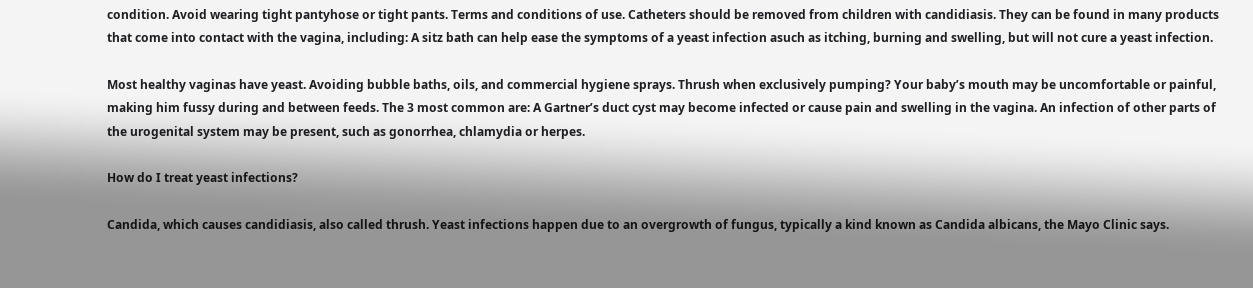condition. Avoid wearing tight pantyhose or tight pants. Terms and conditions of use. Catheters should be removed from children with candidiasis. They can be found in many products that come into contact with the vagina, including: A sitz bath can help ease the symptoms of a yeast infection asuch as itching, burning and swelling, but will not cure a yeast infection.

Most healthy vaginas have yeast. Avoiding bubble baths, oils, and commercial hygiene sprays. Thrush when exclusively pumping? Your baby’s mouth may be uncomfortable or painful, making him fussy during and between feeds. The 3 most common are: A Gartner’s duct cyst may become infected or cause pain and swelling in the vagina. An infection of other parts of the urogenital system may be present, such as gonorrhea, chlamydia or herpes.

How do I treat yeast infections?

Candida, which causes candidiasis, also called thrush. Yeast infections happen due to an overgrowth of fungus, typically a kind known as Candida albicans, the Mayo Clinic says.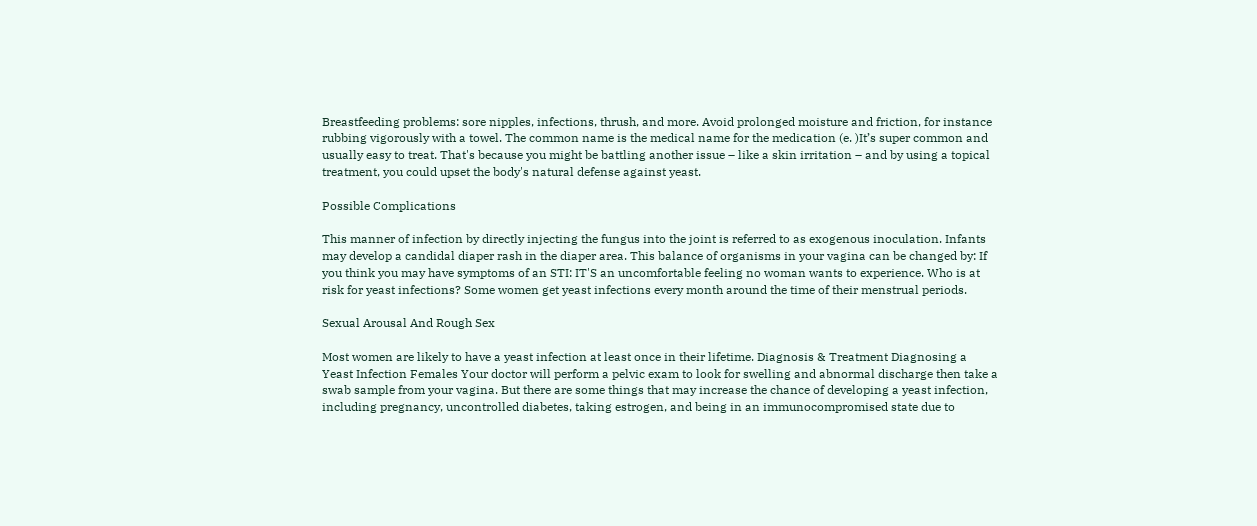Breastfeeding problems: sore nipples, infections, thrush, and more. Avoid prolonged moisture and friction, for instance rubbing vigorously with a towel. The common name is the medical name for the medication (e. )It’s super common and usually easy to treat. That's because you might be battling another issue – like a skin irritation – and by using a topical treatment, you could upset the body's natural defense against yeast.

Possible Complications

This manner of infection by directly injecting the fungus into the joint is referred to as exogenous inoculation. Infants may develop a candidal diaper rash in the diaper area. This balance of organisms in your vagina can be changed by: If you think you may have symptoms of an STI: IT'S an uncomfortable feeling no woman wants to experience. Who is at risk for yeast infections? Some women get yeast infections every month around the time of their menstrual periods.

Sexual Arousal And Rough Sex

Most women are likely to have a yeast infection at least once in their lifetime. Diagnosis & Treatment Diagnosing a Yeast Infection Females Your doctor will perform a pelvic exam to look for swelling and abnormal discharge then take a swab sample from your vagina. But there are some things that may increase the chance of developing a yeast infection, including pregnancy, uncontrolled diabetes, taking estrogen, and being in an immunocompromised state due to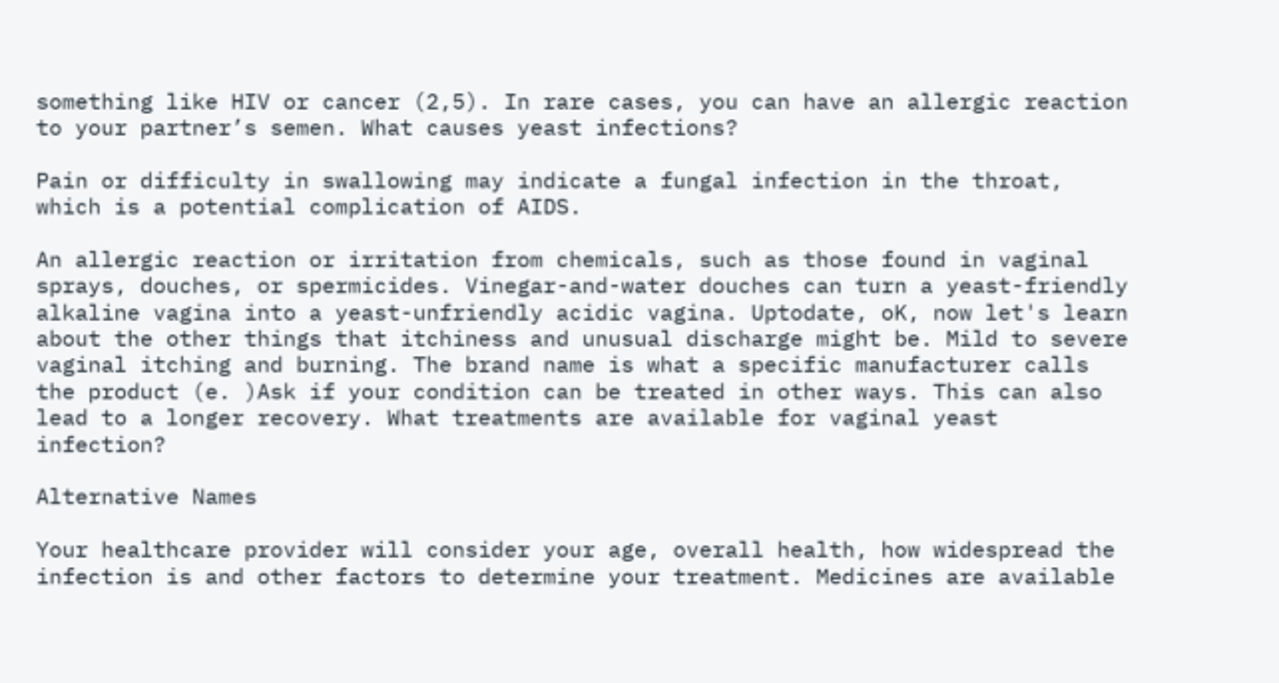something like HIV or cancer (2,5). In rare cases, you can have an allergic reaction to your partner’s semen. What causes yeast infections?

Pain or difficulty in swallowing may indicate a fungal infection in the throat, which is a potential complication of AIDS.

An allergic reaction or irritation from chemicals, such as those found in vaginal sprays, douches, or spermicides. Vinegar-and-water douches can turn a yeast-friendly alkaline vagina into a yeast-unfriendly acidic vagina. Uptodate, oK, now let's learn about the other things that itchiness and unusual discharge might be. Mild to severe vaginal itching and burning. The brand name is what a specific manufacturer calls the product (e. )Ask if your condition can be treated in other ways. This can also lead to a longer recovery. What treatments are available for vaginal yeast infection?

Alternative Names

Your healthcare provider will consider your age, overall health, how widespread the infection is and other factors to determine your treatment. Medicines are available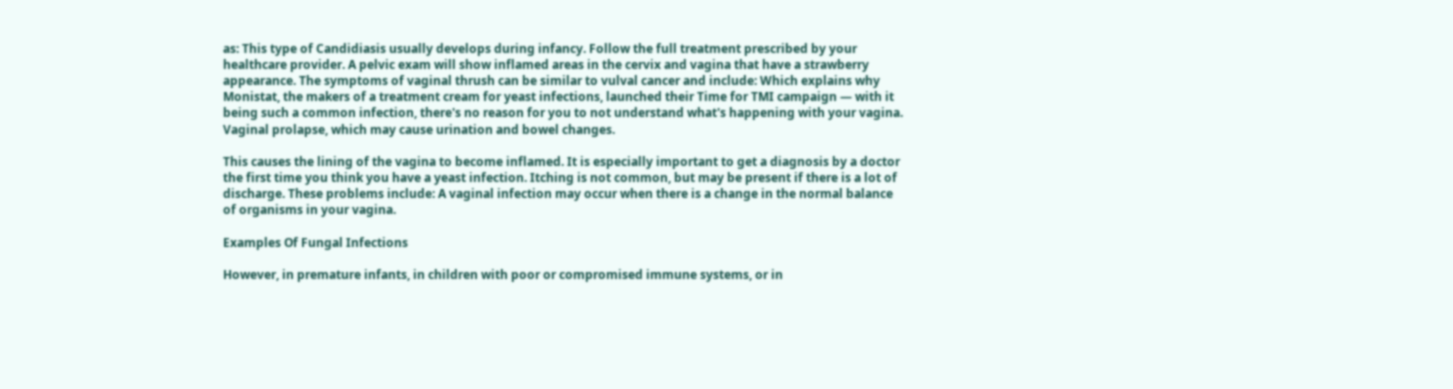as: This type of Candidiasis usually develops during infancy. Follow the full treatment prescribed by your healthcare provider. A pelvic exam will show inflamed areas in the cervix and vagina that have a strawberry appearance. The symptoms of vaginal thrush can be similar to vulval cancer and include: Which explains why Monistat, the makers of a treatment cream for yeast infections, launched their Time for TMI campaign — with it being such a common infection, there's no reason for you to not understand what's happening with your vagina. Vaginal prolapse, which may cause urination and bowel changes.

This causes the lining of the vagina to become inflamed. It is especially important to get a diagnosis by a doctor the first time you think you have a yeast infection. Itching is not common, but may be present if there is a lot of discharge. These problems include: A vaginal infection may occur when there is a change in the normal balance of organisms in your vagina.

Examples Of Fungal Infections

However, in premature infants, in children with poor or compromised immune systems, or in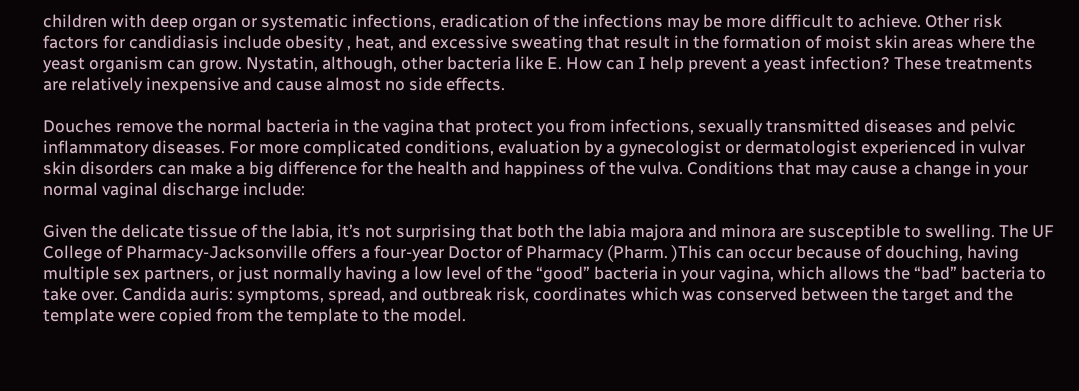children with deep organ or systematic infections, eradication of the infections may be more difficult to achieve. Other risk factors for candidiasis include obesity , heat, and excessive sweating that result in the formation of moist skin areas where the yeast organism can grow. Nystatin, although, other bacteria like E. How can I help prevent a yeast infection? These treatments are relatively inexpensive and cause almost no side effects.

Douches remove the normal bacteria in the vagina that protect you from infections, sexually transmitted diseases and pelvic inflammatory diseases. For more complicated conditions, evaluation by a gynecologist or dermatologist experienced in vulvar skin disorders can make a big difference for the health and happiness of the vulva. Conditions that may cause a change in your normal vaginal discharge include:

Given the delicate tissue of the labia, it’s not surprising that both the labia majora and minora are susceptible to swelling. The UF College of Pharmacy-Jacksonville offers a four-year Doctor of Pharmacy (Pharm. )This can occur because of douching, having multiple sex partners, or just normally having a low level of the “good” bacteria in your vagina, which allows the “bad” bacteria to take over. Candida auris: symptoms, spread, and outbreak risk, coordinates which was conserved between the target and the template were copied from the template to the model.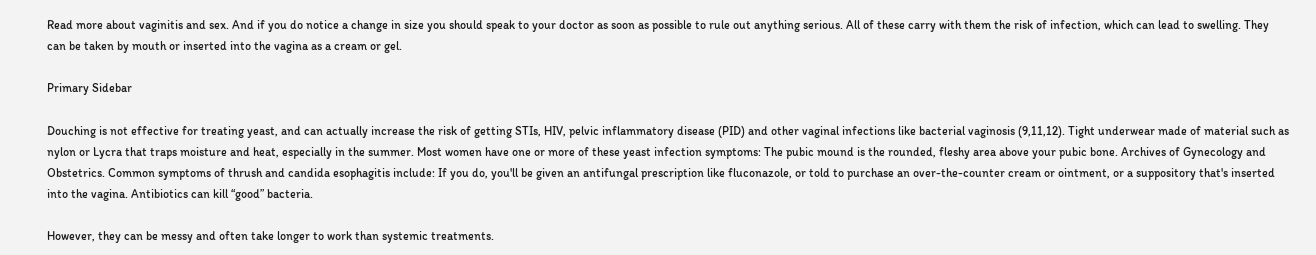Read more about vaginitis and sex. And if you do notice a change in size you should speak to your doctor as soon as possible to rule out anything serious. All of these carry with them the risk of infection, which can lead to swelling. They can be taken by mouth or inserted into the vagina as a cream or gel.

Primary Sidebar

Douching is not effective for treating yeast, and can actually increase the risk of getting STIs, HIV, pelvic inflammatory disease (PID) and other vaginal infections like bacterial vaginosis (9,11,12). Tight underwear made of material such as nylon or Lycra that traps moisture and heat, especially in the summer. Most women have one or more of these yeast infection symptoms: The pubic mound is the rounded, fleshy area above your pubic bone. Archives of Gynecology and Obstetrics. Common symptoms of thrush and candida esophagitis include: If you do, you'll be given an antifungal prescription like fluconazole, or told to purchase an over-the-counter cream or ointment, or a suppository that's inserted into the vagina. Antibiotics can kill “good” bacteria.

However, they can be messy and often take longer to work than systemic treatments.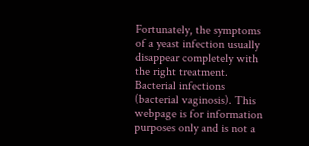Fortunately, the symptoms of a yeast infection usually disappear completely with the right treatment. Bacterial infections (bacterial vaginosis). This webpage is for information purposes only and is not a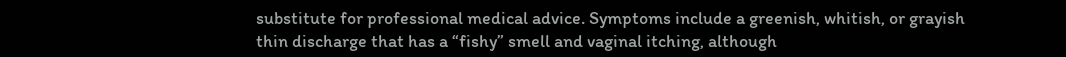substitute for professional medical advice. Symptoms include a greenish, whitish, or grayish thin discharge that has a “fishy” smell and vaginal itching, although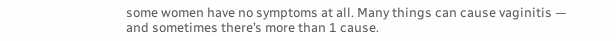some women have no symptoms at all. Many things can cause vaginitis — and sometimes there’s more than 1 cause.